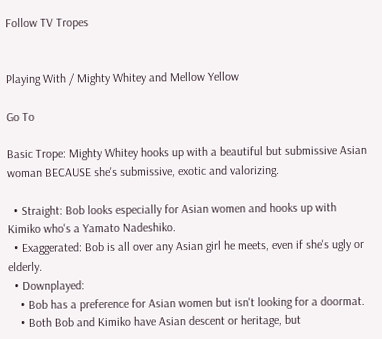Follow TV Tropes


Playing With / Mighty Whitey and Mellow Yellow

Go To

Basic Trope: Mighty Whitey hooks up with a beautiful but submissive Asian woman BECAUSE she's submissive, exotic and valorizing.

  • Straight: Bob looks especially for Asian women and hooks up with Kimiko who's a Yamato Nadeshiko.
  • Exaggerated: Bob is all over any Asian girl he meets, even if she's ugly or elderly.
  • Downplayed:
    • Bob has a preference for Asian women but isn't looking for a doormat.
    • Both Bob and Kimiko have Asian descent or heritage, but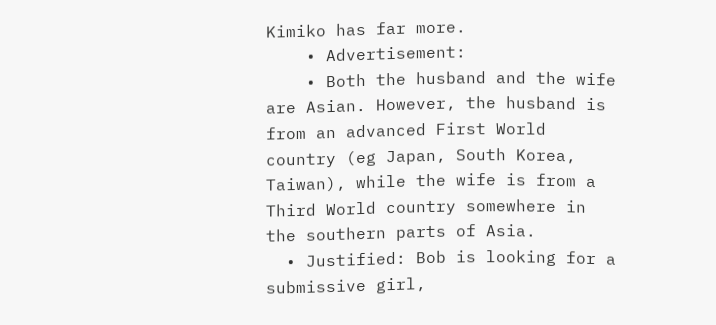Kimiko has far more.
    • Advertisement:
    • Both the husband and the wife are Asian. However, the husband is from an advanced First World country (eg Japan, South Korea, Taiwan), while the wife is from a Third World country somewhere in the southern parts of Asia.
  • Justified: Bob is looking for a submissive girl,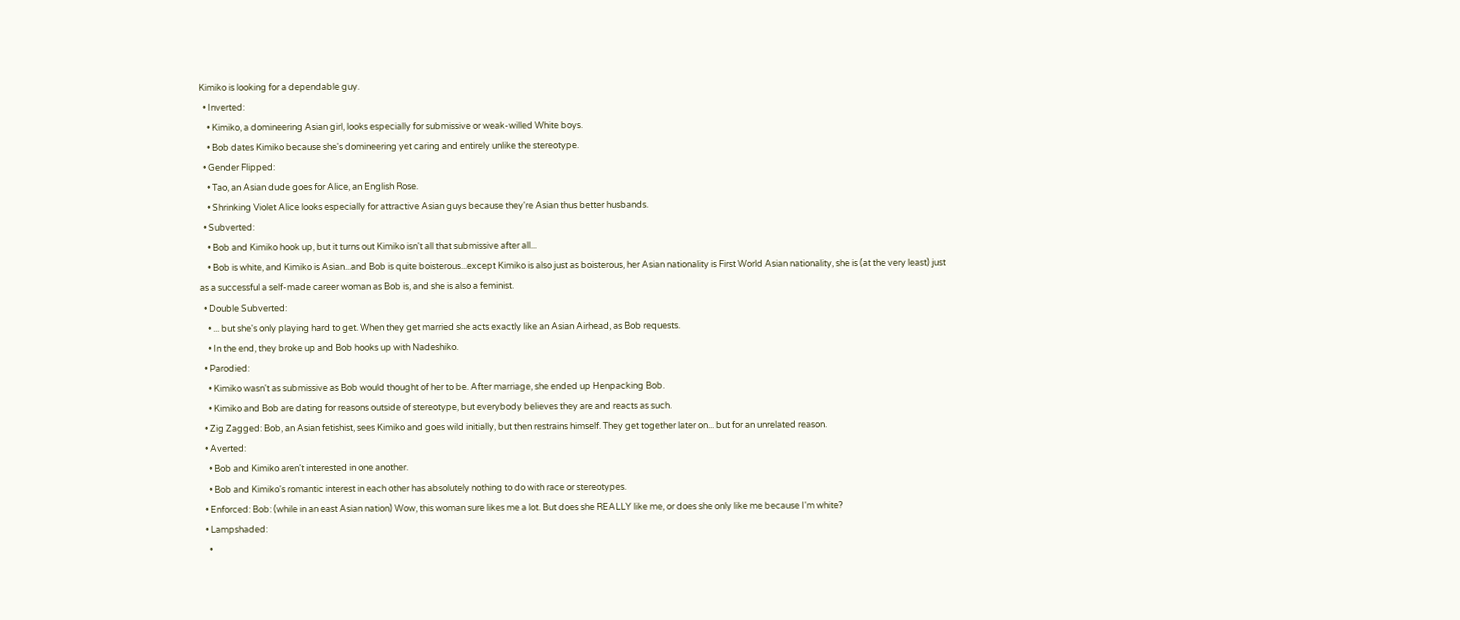Kimiko is looking for a dependable guy.
  • Inverted:
    • Kimiko, a domineering Asian girl, looks especially for submissive or weak-willed White boys.
    • Bob dates Kimiko because she's domineering yet caring and entirely unlike the stereotype.
  • Gender Flipped:
    • Tao, an Asian dude goes for Alice, an English Rose.
    • Shrinking Violet Alice looks especially for attractive Asian guys because they're Asian thus better husbands.
  • Subverted:
    • Bob and Kimiko hook up, but it turns out Kimiko isn't all that submissive after all...
    • Bob is white, and Kimiko is Asian...and Bob is quite boisterous...except Kimiko is also just as boisterous, her Asian nationality is First World Asian nationality, she is (at the very least) just as a successful a self-made career woman as Bob is, and she is also a feminist.
  • Double Subverted:
    • ... but she's only playing hard to get. When they get married she acts exactly like an Asian Airhead, as Bob requests.
    • In the end, they broke up and Bob hooks up with Nadeshiko.
  • Parodied:
    • Kimiko wasn't as submissive as Bob would thought of her to be. After marriage, she ended up Henpacking Bob.
    • Kimiko and Bob are dating for reasons outside of stereotype, but everybody believes they are and reacts as such.
  • Zig Zagged: Bob, an Asian fetishist, sees Kimiko and goes wild initially, but then restrains himself. They get together later on... but for an unrelated reason.
  • Averted:
    • Bob and Kimiko aren't interested in one another.
    • Bob and Kimiko's romantic interest in each other has absolutely nothing to do with race or stereotypes.
  • Enforced: Bob: (while in an east Asian nation) Wow, this woman sure likes me a lot. But does she REALLY like me, or does she only like me because I'm white?
  • Lampshaded:
    •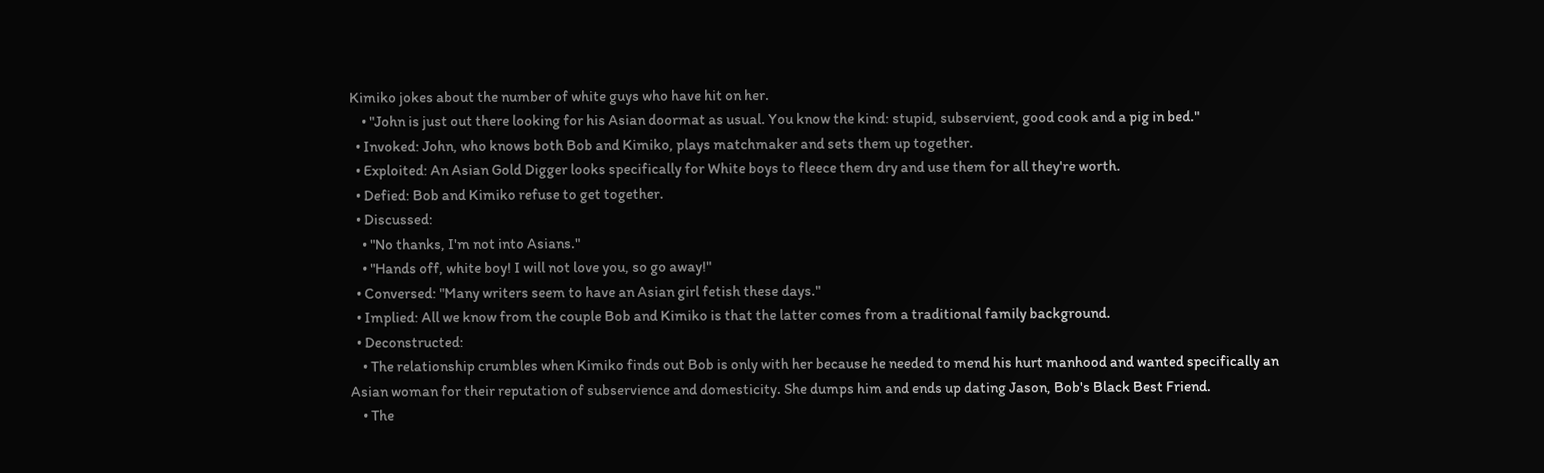Kimiko jokes about the number of white guys who have hit on her.
    • "John is just out there looking for his Asian doormat as usual. You know the kind: stupid, subservient, good cook and a pig in bed."
  • Invoked: John, who knows both Bob and Kimiko, plays matchmaker and sets them up together.
  • Exploited: An Asian Gold Digger looks specifically for White boys to fleece them dry and use them for all they're worth.
  • Defied: Bob and Kimiko refuse to get together.
  • Discussed:
    • "No thanks, I'm not into Asians."
    • "Hands off, white boy! I will not love you, so go away!"
  • Conversed: "Many writers seem to have an Asian girl fetish these days."
  • Implied: All we know from the couple Bob and Kimiko is that the latter comes from a traditional family background.
  • Deconstructed:
    • The relationship crumbles when Kimiko finds out Bob is only with her because he needed to mend his hurt manhood and wanted specifically an Asian woman for their reputation of subservience and domesticity. She dumps him and ends up dating Jason, Bob's Black Best Friend.
    • The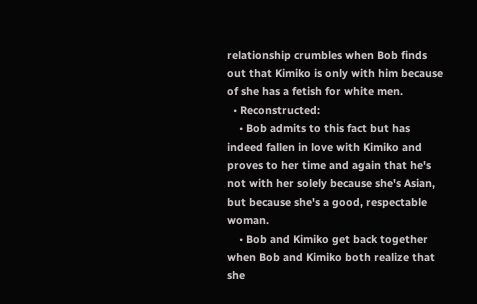relationship crumbles when Bob finds out that Kimiko is only with him because of she has a fetish for white men.
  • Reconstructed:
    • Bob admits to this fact but has indeed fallen in love with Kimiko and proves to her time and again that he's not with her solely because she's Asian, but because she's a good, respectable woman.
    • Bob and Kimiko get back together when Bob and Kimiko both realize that she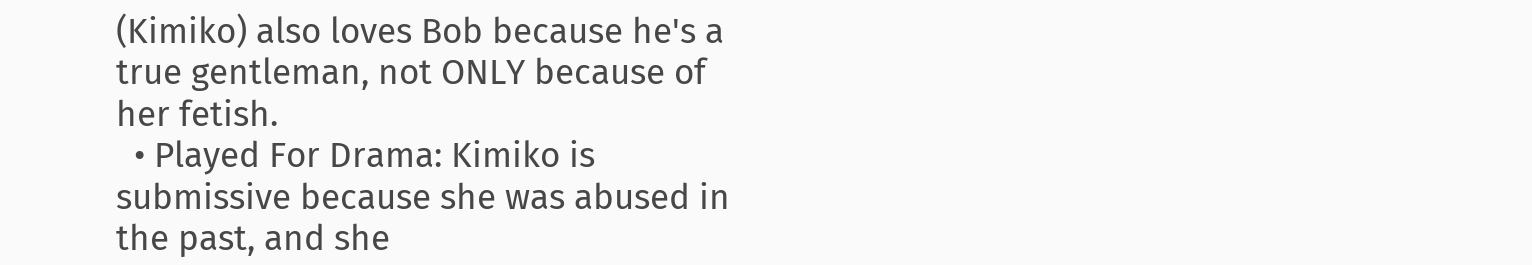(Kimiko) also loves Bob because he's a true gentleman, not ONLY because of her fetish.
  • Played For Drama: Kimiko is submissive because she was abused in the past, and she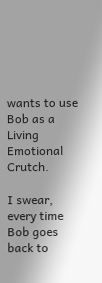wants to use Bob as a Living Emotional Crutch.

I swear, every time Bob goes back to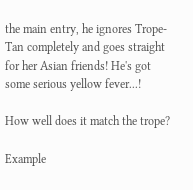the main entry, he ignores Trope-Tan completely and goes straight for her Asian friends! He's got some serious yellow fever...!

How well does it match the trope?

Example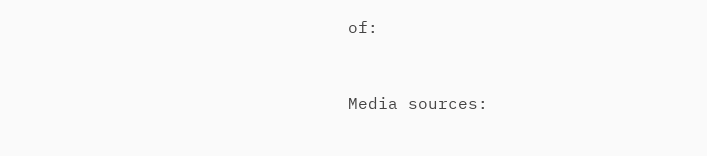of:


Media sources: